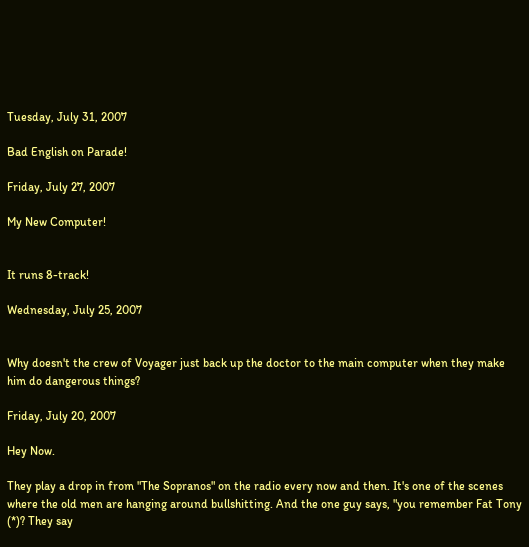Tuesday, July 31, 2007

Bad English on Parade!

Friday, July 27, 2007

My New Computer!


It runs 8-track!

Wednesday, July 25, 2007


Why doesn't the crew of Voyager just back up the doctor to the main computer when they make him do dangerous things?

Friday, July 20, 2007

Hey Now.

They play a drop in from "The Sopranos" on the radio every now and then. It's one of the scenes where the old men are hanging around bullshitting. And the one guy says, "you remember Fat Tony (*)? They say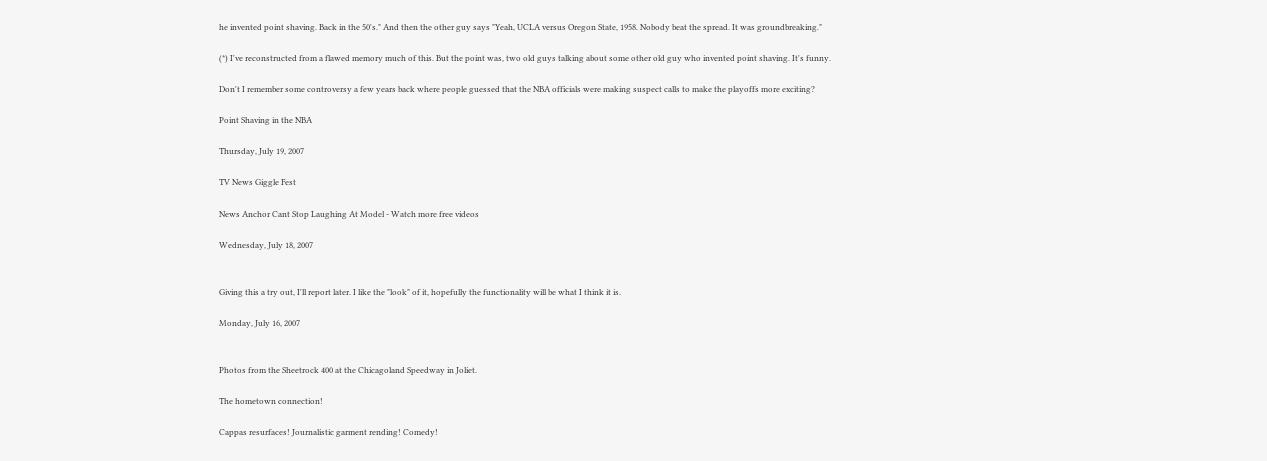he invented point shaving. Back in the 50's." And then the other guy says "Yeah, UCLA versus Oregon State, 1958. Nobody beat the spread. It was groundbreaking."

(*) I've reconstructed from a flawed memory much of this. But the point was, two old guys talking about some other old guy who invented point shaving. It's funny.

Don't I remember some controversy a few years back where people guessed that the NBA officials were making suspect calls to make the playoffs more exciting?

Point Shaving in the NBA

Thursday, July 19, 2007

TV News Giggle Fest

News Anchor Cant Stop Laughing At Model - Watch more free videos

Wednesday, July 18, 2007


Giving this a try out, I'll report later. I like the "look" of it, hopefully the functionality will be what I think it is.

Monday, July 16, 2007


Photos from the Sheetrock 400 at the Chicagoland Speedway in Joliet.

The hometown connection!

Cappas resurfaces! Journalistic garment rending! Comedy!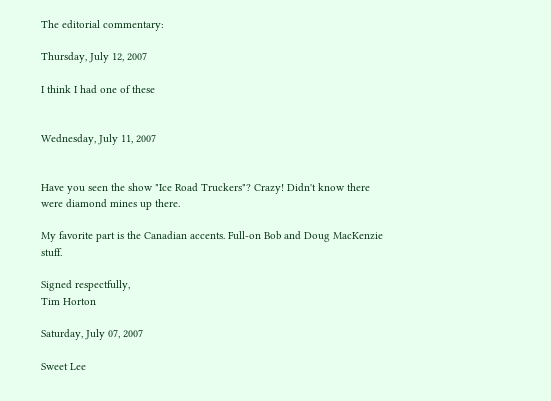The editorial commentary:

Thursday, July 12, 2007

I think I had one of these


Wednesday, July 11, 2007


Have you seen the show "Ice Road Truckers"? Crazy! Didn't know there were diamond mines up there.

My favorite part is the Canadian accents. Full-on Bob and Doug MacKenzie stuff.

Signed respectfully,
Tim Horton

Saturday, July 07, 2007

Sweet Lee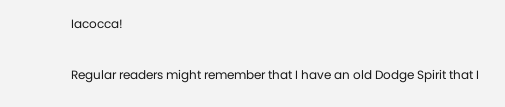Iacocca!

Regular readers might remember that I have an old Dodge Spirit that I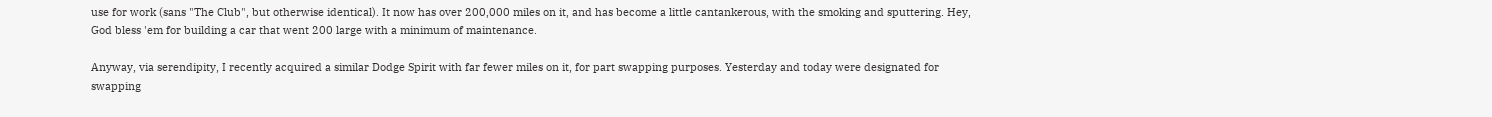use for work (sans "The Club", but otherwise identical). It now has over 200,000 miles on it, and has become a little cantankerous, with the smoking and sputtering. Hey, God bless 'em for building a car that went 200 large with a minimum of maintenance.

Anyway, via serendipity, I recently acquired a similar Dodge Spirit with far fewer miles on it, for part swapping purposes. Yesterday and today were designated for swapping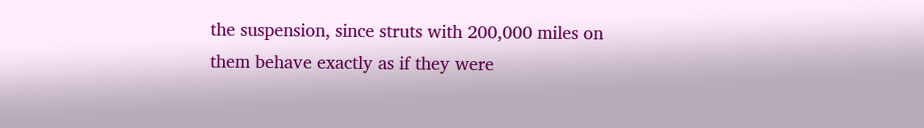the suspension, since struts with 200,000 miles on them behave exactly as if they were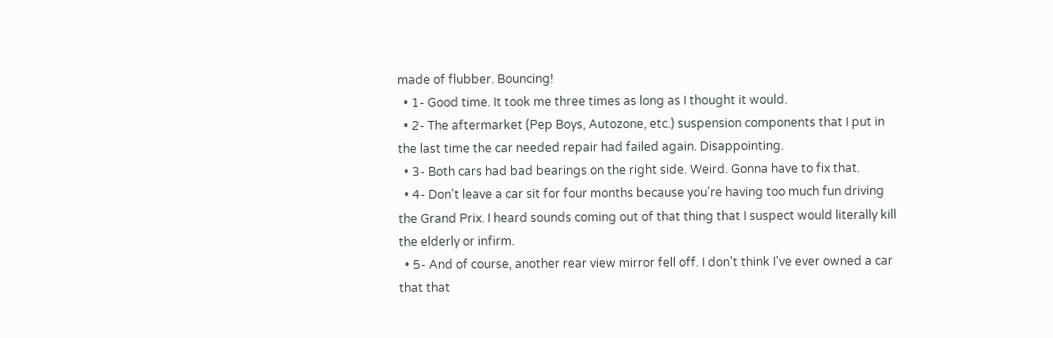made of flubber. Bouncing!
  • 1- Good time. It took me three times as long as I thought it would.
  • 2- The aftermarket (Pep Boys, Autozone, etc.) suspension components that I put in the last time the car needed repair had failed again. Disappointing.
  • 3- Both cars had bad bearings on the right side. Weird. Gonna have to fix that.
  • 4- Don't leave a car sit for four months because you're having too much fun driving the Grand Prix. I heard sounds coming out of that thing that I suspect would literally kill the elderly or infirm.
  • 5- And of course, another rear view mirror fell off. I don't think I've ever owned a car that that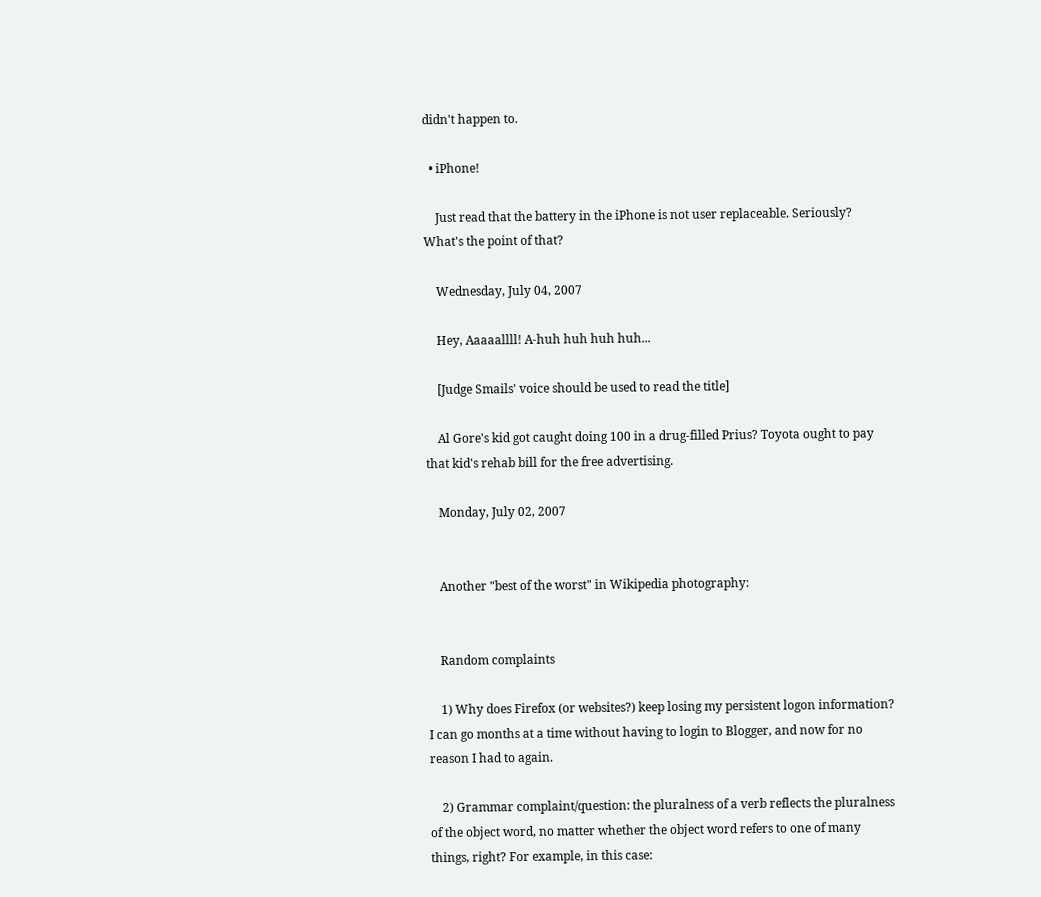didn't happen to.

  • iPhone!

    Just read that the battery in the iPhone is not user replaceable. Seriously? What's the point of that?

    Wednesday, July 04, 2007

    Hey, Aaaaallll! A-huh huh huh huh...

    [Judge Smails' voice should be used to read the title]

    Al Gore's kid got caught doing 100 in a drug-filled Prius? Toyota ought to pay that kid's rehab bill for the free advertising.

    Monday, July 02, 2007


    Another "best of the worst" in Wikipedia photography:


    Random complaints

    1) Why does Firefox (or websites?) keep losing my persistent logon information? I can go months at a time without having to login to Blogger, and now for no reason I had to again.

    2) Grammar complaint/question: the pluralness of a verb reflects the pluralness of the object word, no matter whether the object word refers to one of many things, right? For example, in this case: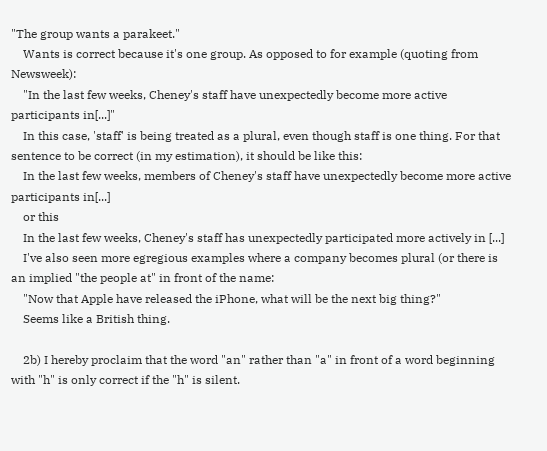"The group wants a parakeet."
    Wants is correct because it's one group. As opposed to for example (quoting from Newsweek):
    "In the last few weeks, Cheney's staff have unexpectedly become more active participants in[...]"
    In this case, 'staff' is being treated as a plural, even though staff is one thing. For that sentence to be correct (in my estimation), it should be like this:
    In the last few weeks, members of Cheney's staff have unexpectedly become more active participants in[...]
    or this
    In the last few weeks, Cheney's staff has unexpectedly participated more actively in [...]
    I've also seen more egregious examples where a company becomes plural (or there is an implied "the people at" in front of the name:
    "Now that Apple have released the iPhone, what will be the next big thing?"
    Seems like a British thing.

    2b) I hereby proclaim that the word "an" rather than "a" in front of a word beginning with "h" is only correct if the "h" is silent.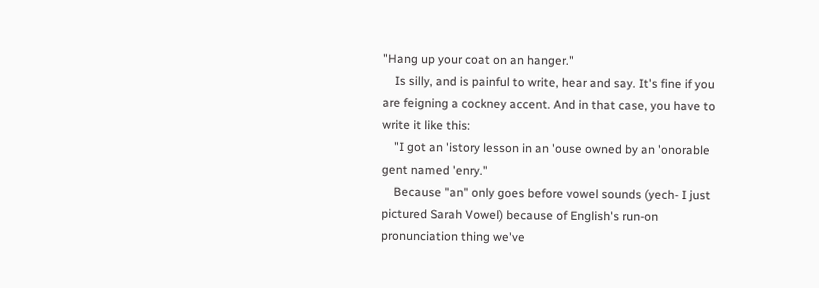"Hang up your coat on an hanger."
    Is silly, and is painful to write, hear and say. It's fine if you are feigning a cockney accent. And in that case, you have to write it like this:
    "I got an 'istory lesson in an 'ouse owned by an 'onorable gent named 'enry."
    Because "an" only goes before vowel sounds (yech- I just pictured Sarah Vowel) because of English's run-on pronunciation thing we've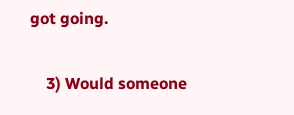got going.

    3) Would someone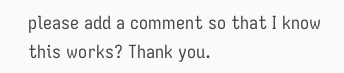please add a comment so that I know this works? Thank you.